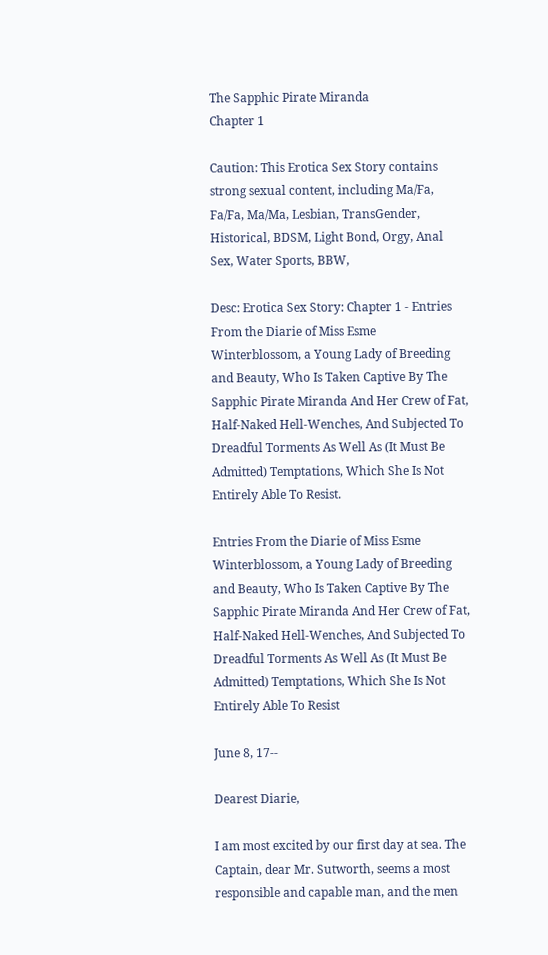The Sapphic Pirate Miranda
Chapter 1

Caution: This Erotica Sex Story contains strong sexual content, including Ma/Fa, Fa/Fa, Ma/Ma, Lesbian, TransGender, Historical, BDSM, Light Bond, Orgy, Anal Sex, Water Sports, BBW,

Desc: Erotica Sex Story: Chapter 1 - Entries From the Diarie of Miss Esme Winterblossom, a Young Lady of Breeding and Beauty, Who Is Taken Captive By The Sapphic Pirate Miranda And Her Crew of Fat, Half-Naked Hell-Wenches, And Subjected To Dreadful Torments As Well As (It Must Be Admitted) Temptations, Which She Is Not Entirely Able To Resist.

Entries From the Diarie of Miss Esme Winterblossom, a Young Lady of Breeding and Beauty, Who Is Taken Captive By The Sapphic Pirate Miranda And Her Crew of Fat, Half-Naked Hell-Wenches, And Subjected To Dreadful Torments As Well As (It Must Be Admitted) Temptations, Which She Is Not Entirely Able To Resist

June 8, 17--

Dearest Diarie,

I am most excited by our first day at sea. The Captain, dear Mr. Sutworth, seems a most responsible and capable man, and the men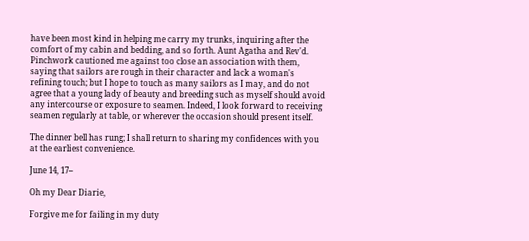have been most kind in helping me carry my trunks, inquiring after the comfort of my cabin and bedding, and so forth. Aunt Agatha and Rev'd. Pinchwork cautioned me against too close an association with them, saying that sailors are rough in their character and lack a woman's refining touch; but I hope to touch as many sailors as I may, and do not agree that a young lady of beauty and breeding such as myself should avoid any intercourse or exposure to seamen. Indeed, I look forward to receiving seamen regularly at table, or wherever the occasion should present itself.

The dinner bell has rung; I shall return to sharing my confidences with you at the earliest convenience.

June 14, 17--

Oh my Dear Diarie,

Forgive me for failing in my duty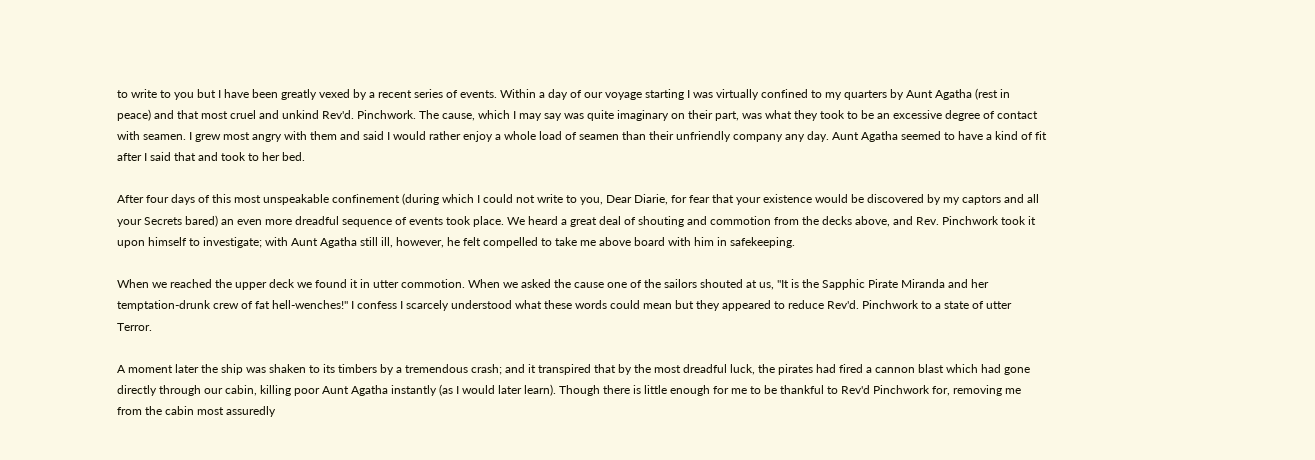to write to you but I have been greatly vexed by a recent series of events. Within a day of our voyage starting I was virtually confined to my quarters by Aunt Agatha (rest in peace) and that most cruel and unkind Rev'd. Pinchwork. The cause, which I may say was quite imaginary on their part, was what they took to be an excessive degree of contact with seamen. I grew most angry with them and said I would rather enjoy a whole load of seamen than their unfriendly company any day. Aunt Agatha seemed to have a kind of fit after I said that and took to her bed.

After four days of this most unspeakable confinement (during which I could not write to you, Dear Diarie, for fear that your existence would be discovered by my captors and all your Secrets bared) an even more dreadful sequence of events took place. We heard a great deal of shouting and commotion from the decks above, and Rev. Pinchwork took it upon himself to investigate; with Aunt Agatha still ill, however, he felt compelled to take me above board with him in safekeeping.

When we reached the upper deck we found it in utter commotion. When we asked the cause one of the sailors shouted at us, "It is the Sapphic Pirate Miranda and her temptation-drunk crew of fat hell-wenches!" I confess I scarcely understood what these words could mean but they appeared to reduce Rev'd. Pinchwork to a state of utter Terror.

A moment later the ship was shaken to its timbers by a tremendous crash; and it transpired that by the most dreadful luck, the pirates had fired a cannon blast which had gone directly through our cabin, killing poor Aunt Agatha instantly (as I would later learn). Though there is little enough for me to be thankful to Rev'd Pinchwork for, removing me from the cabin most assuredly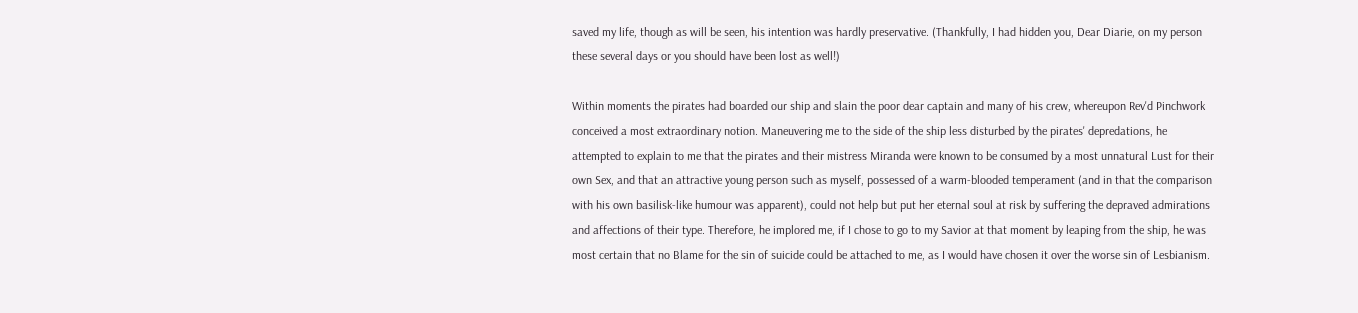saved my life, though as will be seen, his intention was hardly preservative. (Thankfully, I had hidden you, Dear Diarie, on my person these several days or you should have been lost as well!)

Within moments the pirates had boarded our ship and slain the poor dear captain and many of his crew, whereupon Rev'd Pinchwork conceived a most extraordinary notion. Maneuvering me to the side of the ship less disturbed by the pirates' depredations, he attempted to explain to me that the pirates and their mistress Miranda were known to be consumed by a most unnatural Lust for their own Sex, and that an attractive young person such as myself, possessed of a warm-blooded temperament (and in that the comparison with his own basilisk-like humour was apparent), could not help but put her eternal soul at risk by suffering the depraved admirations and affections of their type. Therefore, he implored me, if I chose to go to my Savior at that moment by leaping from the ship, he was most certain that no Blame for the sin of suicide could be attached to me, as I would have chosen it over the worse sin of Lesbianism.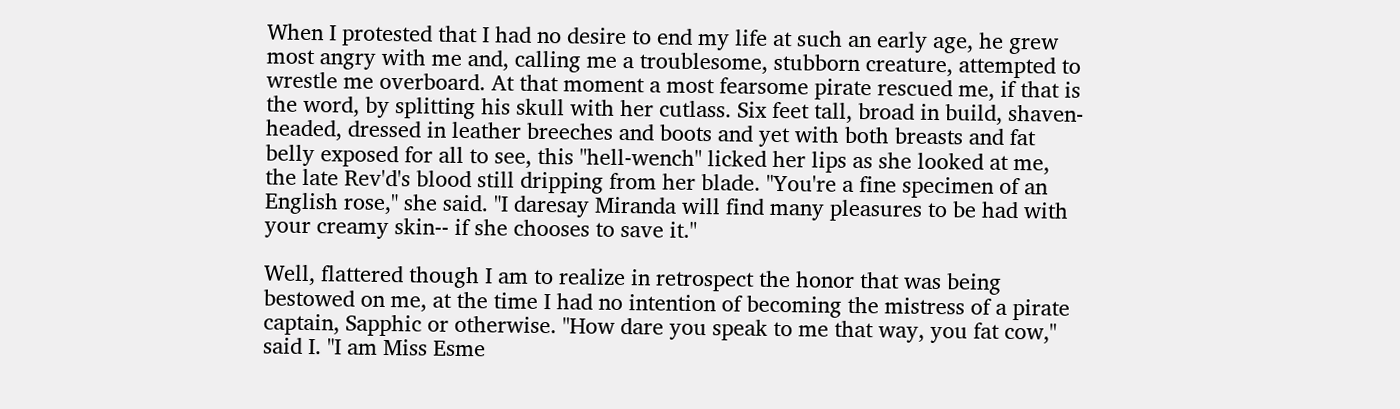When I protested that I had no desire to end my life at such an early age, he grew most angry with me and, calling me a troublesome, stubborn creature, attempted to wrestle me overboard. At that moment a most fearsome pirate rescued me, if that is the word, by splitting his skull with her cutlass. Six feet tall, broad in build, shaven-headed, dressed in leather breeches and boots and yet with both breasts and fat belly exposed for all to see, this "hell-wench" licked her lips as she looked at me, the late Rev'd's blood still dripping from her blade. "You're a fine specimen of an English rose," she said. "I daresay Miranda will find many pleasures to be had with your creamy skin-- if she chooses to save it."

Well, flattered though I am to realize in retrospect the honor that was being bestowed on me, at the time I had no intention of becoming the mistress of a pirate captain, Sapphic or otherwise. "How dare you speak to me that way, you fat cow," said I. "I am Miss Esme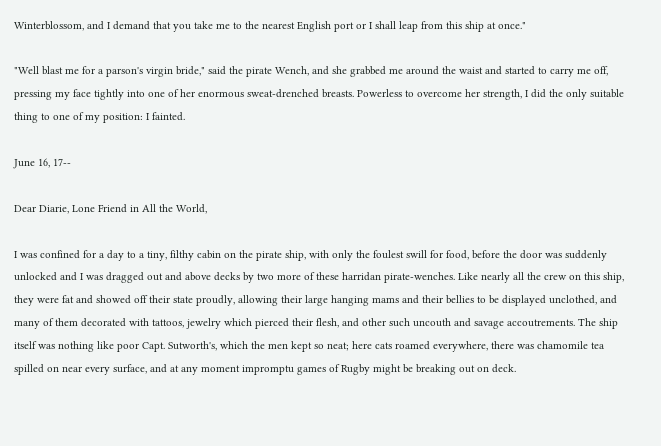Winterblossom, and I demand that you take me to the nearest English port or I shall leap from this ship at once."

"Well blast me for a parson's virgin bride," said the pirate Wench, and she grabbed me around the waist and started to carry me off, pressing my face tightly into one of her enormous sweat-drenched breasts. Powerless to overcome her strength, I did the only suitable thing to one of my position: I fainted.

June 16, 17--

Dear Diarie, Lone Friend in All the World,

I was confined for a day to a tiny, filthy cabin on the pirate ship, with only the foulest swill for food, before the door was suddenly unlocked and I was dragged out and above decks by two more of these harridan pirate-wenches. Like nearly all the crew on this ship, they were fat and showed off their state proudly, allowing their large hanging mams and their bellies to be displayed unclothed, and many of them decorated with tattoos, jewelry which pierced their flesh, and other such uncouth and savage accoutrements. The ship itself was nothing like poor Capt. Sutworth's, which the men kept so neat; here cats roamed everywhere, there was chamomile tea spilled on near every surface, and at any moment impromptu games of Rugby might be breaking out on deck.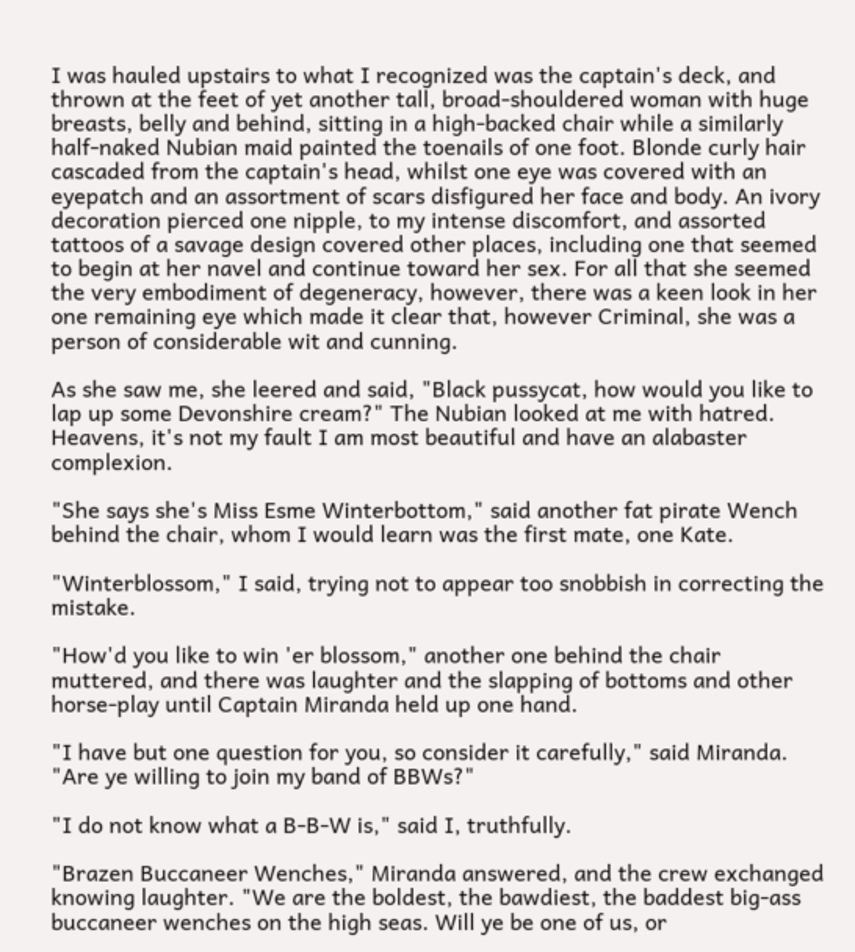I was hauled upstairs to what I recognized was the captain's deck, and thrown at the feet of yet another tall, broad-shouldered woman with huge breasts, belly and behind, sitting in a high-backed chair while a similarly half-naked Nubian maid painted the toenails of one foot. Blonde curly hair cascaded from the captain's head, whilst one eye was covered with an eyepatch and an assortment of scars disfigured her face and body. An ivory decoration pierced one nipple, to my intense discomfort, and assorted tattoos of a savage design covered other places, including one that seemed to begin at her navel and continue toward her sex. For all that she seemed the very embodiment of degeneracy, however, there was a keen look in her one remaining eye which made it clear that, however Criminal, she was a person of considerable wit and cunning.

As she saw me, she leered and said, "Black pussycat, how would you like to lap up some Devonshire cream?" The Nubian looked at me with hatred. Heavens, it's not my fault I am most beautiful and have an alabaster complexion.

"She says she's Miss Esme Winterbottom," said another fat pirate Wench behind the chair, whom I would learn was the first mate, one Kate.

"Winterblossom," I said, trying not to appear too snobbish in correcting the mistake.

"How'd you like to win 'er blossom," another one behind the chair muttered, and there was laughter and the slapping of bottoms and other horse-play until Captain Miranda held up one hand.

"I have but one question for you, so consider it carefully," said Miranda. "Are ye willing to join my band of BBWs?"

"I do not know what a B-B-W is," said I, truthfully.

"Brazen Buccaneer Wenches," Miranda answered, and the crew exchanged knowing laughter. "We are the boldest, the bawdiest, the baddest big-ass buccaneer wenches on the high seas. Will ye be one of us, or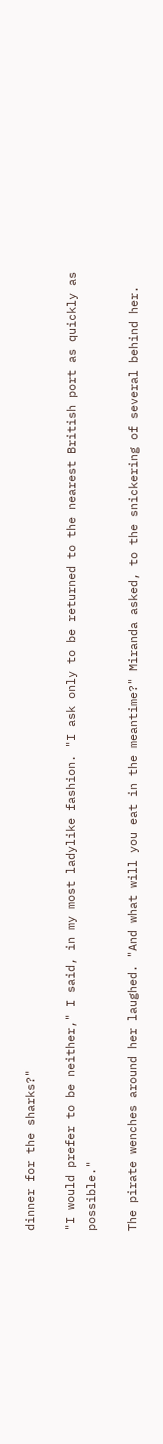dinner for the sharks?"

"I would prefer to be neither," I said, in my most ladylike fashion. "I ask only to be returned to the nearest British port as quickly as possible."

The pirate wenches around her laughed. "And what will you eat in the meantime?" Miranda asked, to the snickering of several behind her.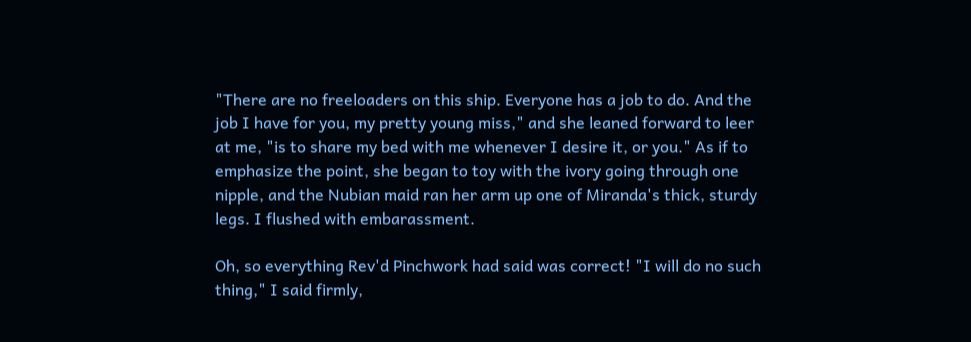"There are no freeloaders on this ship. Everyone has a job to do. And the job I have for you, my pretty young miss," and she leaned forward to leer at me, "is to share my bed with me whenever I desire it, or you." As if to emphasize the point, she began to toy with the ivory going through one nipple, and the Nubian maid ran her arm up one of Miranda's thick, sturdy legs. I flushed with embarassment.

Oh, so everything Rev'd Pinchwork had said was correct! "I will do no such thing," I said firmly,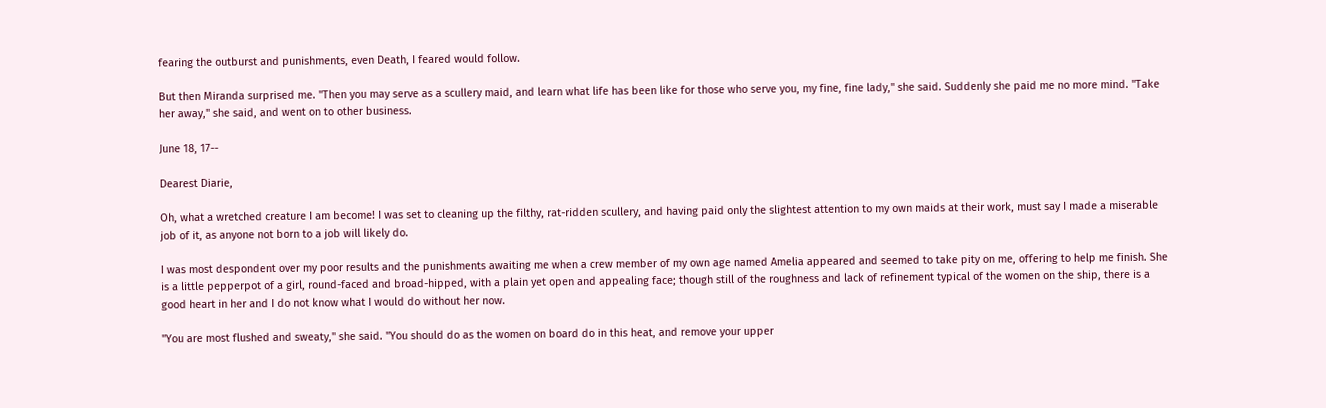fearing the outburst and punishments, even Death, I feared would follow.

But then Miranda surprised me. "Then you may serve as a scullery maid, and learn what life has been like for those who serve you, my fine, fine lady," she said. Suddenly she paid me no more mind. "Take her away," she said, and went on to other business.

June 18, 17--

Dearest Diarie,

Oh, what a wretched creature I am become! I was set to cleaning up the filthy, rat-ridden scullery, and having paid only the slightest attention to my own maids at their work, must say I made a miserable job of it, as anyone not born to a job will likely do.

I was most despondent over my poor results and the punishments awaiting me when a crew member of my own age named Amelia appeared and seemed to take pity on me, offering to help me finish. She is a little pepperpot of a girl, round-faced and broad-hipped, with a plain yet open and appealing face; though still of the roughness and lack of refinement typical of the women on the ship, there is a good heart in her and I do not know what I would do without her now.

"You are most flushed and sweaty," she said. "You should do as the women on board do in this heat, and remove your upper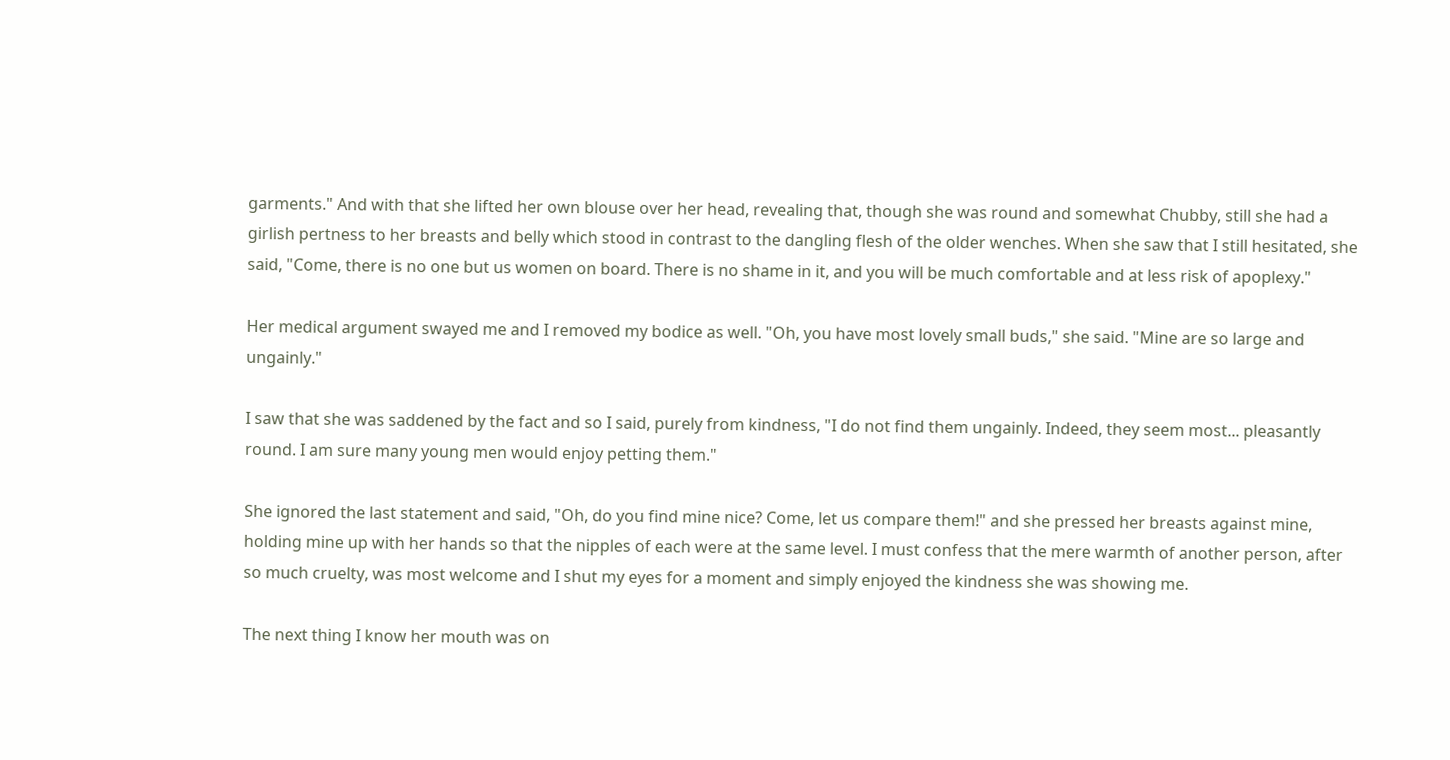garments." And with that she lifted her own blouse over her head, revealing that, though she was round and somewhat Chubby, still she had a girlish pertness to her breasts and belly which stood in contrast to the dangling flesh of the older wenches. When she saw that I still hesitated, she said, "Come, there is no one but us women on board. There is no shame in it, and you will be much comfortable and at less risk of apoplexy."

Her medical argument swayed me and I removed my bodice as well. "Oh, you have most lovely small buds," she said. "Mine are so large and ungainly."

I saw that she was saddened by the fact and so I said, purely from kindness, "I do not find them ungainly. Indeed, they seem most... pleasantly round. I am sure many young men would enjoy petting them."

She ignored the last statement and said, "Oh, do you find mine nice? Come, let us compare them!" and she pressed her breasts against mine, holding mine up with her hands so that the nipples of each were at the same level. I must confess that the mere warmth of another person, after so much cruelty, was most welcome and I shut my eyes for a moment and simply enjoyed the kindness she was showing me.

The next thing I know her mouth was on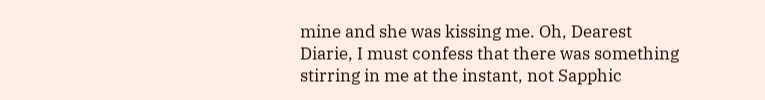mine and she was kissing me. Oh, Dearest Diarie, I must confess that there was something stirring in me at the instant, not Sapphic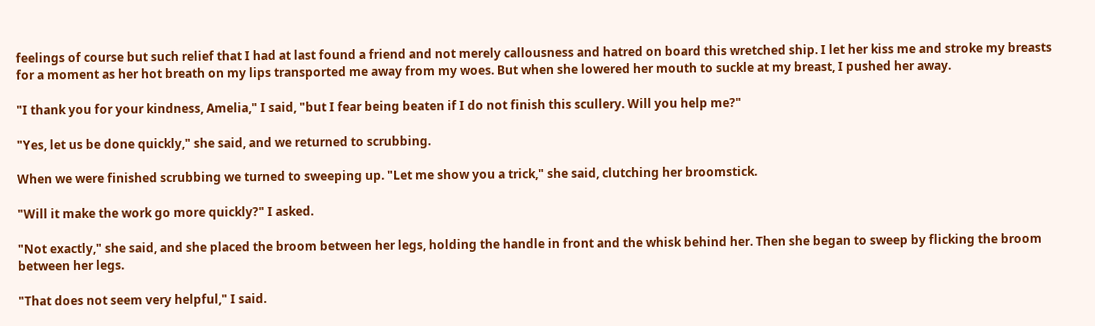feelings of course but such relief that I had at last found a friend and not merely callousness and hatred on board this wretched ship. I let her kiss me and stroke my breasts for a moment as her hot breath on my lips transported me away from my woes. But when she lowered her mouth to suckle at my breast, I pushed her away.

"I thank you for your kindness, Amelia," I said, "but I fear being beaten if I do not finish this scullery. Will you help me?"

"Yes, let us be done quickly," she said, and we returned to scrubbing.

When we were finished scrubbing we turned to sweeping up. "Let me show you a trick," she said, clutching her broomstick.

"Will it make the work go more quickly?" I asked.

"Not exactly," she said, and she placed the broom between her legs, holding the handle in front and the whisk behind her. Then she began to sweep by flicking the broom between her legs.

"That does not seem very helpful," I said.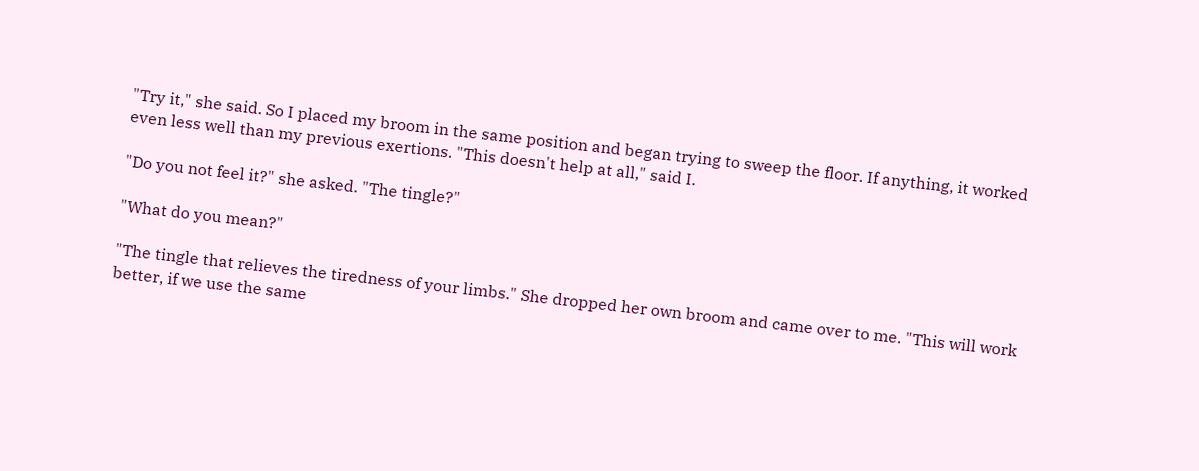"Try it," she said. So I placed my broom in the same position and began trying to sweep the floor. If anything, it worked even less well than my previous exertions. "This doesn't help at all," said I.

"Do you not feel it?" she asked. "The tingle?"

"What do you mean?"

"The tingle that relieves the tiredness of your limbs." She dropped her own broom and came over to me. "This will work better, if we use the same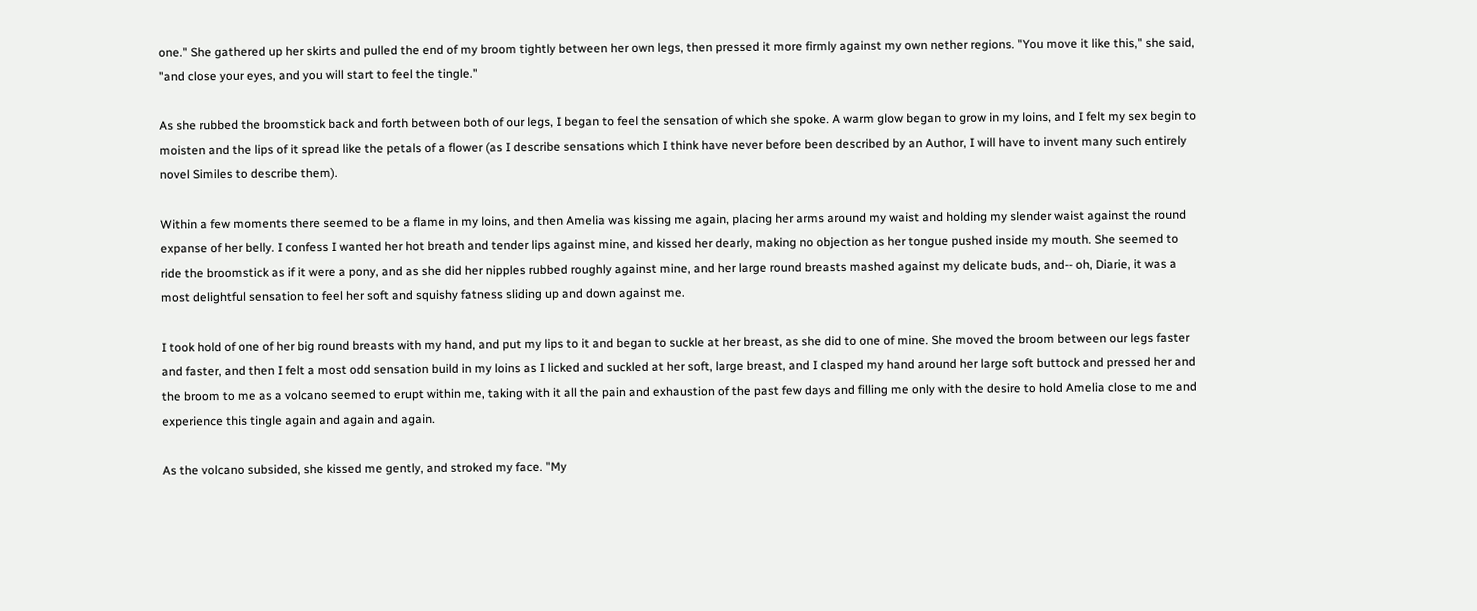one." She gathered up her skirts and pulled the end of my broom tightly between her own legs, then pressed it more firmly against my own nether regions. "You move it like this," she said, "and close your eyes, and you will start to feel the tingle."

As she rubbed the broomstick back and forth between both of our legs, I began to feel the sensation of which she spoke. A warm glow began to grow in my loins, and I felt my sex begin to moisten and the lips of it spread like the petals of a flower (as I describe sensations which I think have never before been described by an Author, I will have to invent many such entirely novel Similes to describe them).

Within a few moments there seemed to be a flame in my loins, and then Amelia was kissing me again, placing her arms around my waist and holding my slender waist against the round expanse of her belly. I confess I wanted her hot breath and tender lips against mine, and kissed her dearly, making no objection as her tongue pushed inside my mouth. She seemed to ride the broomstick as if it were a pony, and as she did her nipples rubbed roughly against mine, and her large round breasts mashed against my delicate buds, and-- oh, Diarie, it was a most delightful sensation to feel her soft and squishy fatness sliding up and down against me.

I took hold of one of her big round breasts with my hand, and put my lips to it and began to suckle at her breast, as she did to one of mine. She moved the broom between our legs faster and faster, and then I felt a most odd sensation build in my loins as I licked and suckled at her soft, large breast, and I clasped my hand around her large soft buttock and pressed her and the broom to me as a volcano seemed to erupt within me, taking with it all the pain and exhaustion of the past few days and filling me only with the desire to hold Amelia close to me and experience this tingle again and again and again.

As the volcano subsided, she kissed me gently, and stroked my face. "My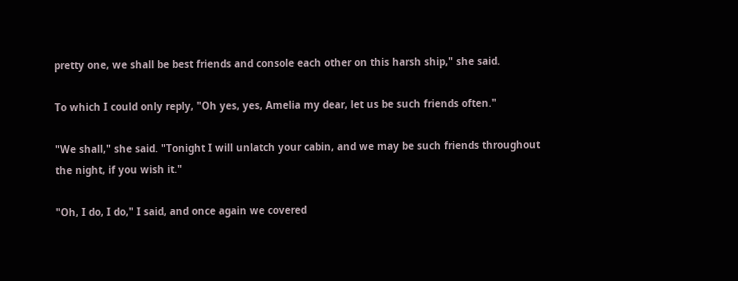pretty one, we shall be best friends and console each other on this harsh ship," she said.

To which I could only reply, "Oh yes, yes, Amelia my dear, let us be such friends often."

"We shall," she said. "Tonight I will unlatch your cabin, and we may be such friends throughout the night, if you wish it."

"Oh, I do, I do," I said, and once again we covered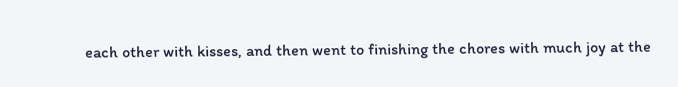each other with kisses, and then went to finishing the chores with much joy at the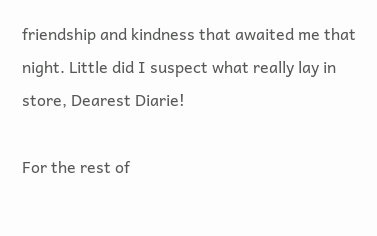friendship and kindness that awaited me that night. Little did I suspect what really lay in store, Dearest Diarie!

For the rest of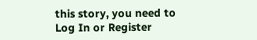this story, you need to Log In or Register